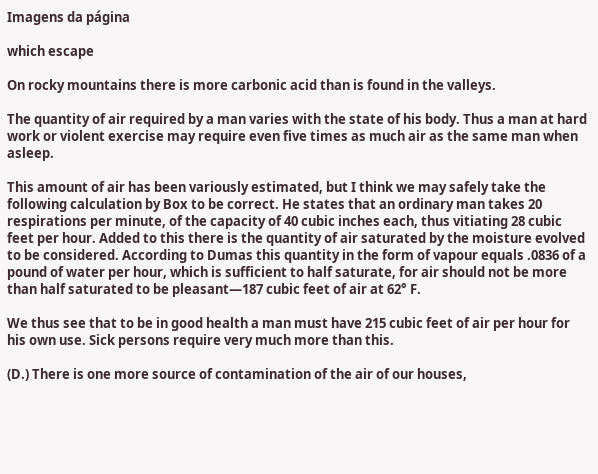Imagens da página

which escape

On rocky mountains there is more carbonic acid than is found in the valleys.

The quantity of air required by a man varies with the state of his body. Thus a man at hard work or violent exercise may require even five times as much air as the same man when asleep.

This amount of air has been variously estimated, but I think we may safely take the following calculation by Box to be correct. He states that an ordinary man takes 20 respirations per minute, of the capacity of 40 cubic inches each, thus vitiating 28 cubic feet per hour. Added to this there is the quantity of air saturated by the moisture evolved to be considered. According to Dumas this quantity in the form of vapour equals .0836 of a pound of water per hour, which is sufficient to half saturate, for air should not be more than half saturated to be pleasant—187 cubic feet of air at 62° F.

We thus see that to be in good health a man must have 215 cubic feet of air per hour for his own use. Sick persons require very much more than this.

(D.) There is one more source of contamination of the air of our houses,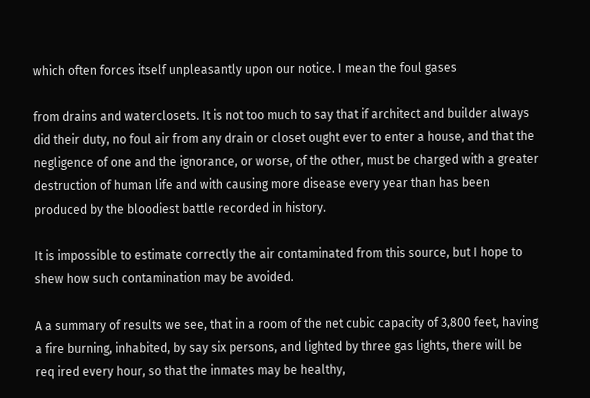which often forces itself unpleasantly upon our notice. I mean the foul gases

from drains and waterclosets. It is not too much to say that if architect and builder always did their duty, no foul air from any drain or closet ought ever to enter a house, and that the negligence of one and the ignorance, or worse, of the other, must be charged with a greater destruction of human life and with causing more disease every year than has been produced by the bloodiest battle recorded in history.

It is impossible to estimate correctly the air contaminated from this source, but I hope to shew how such contamination may be avoided.

A a summary of results we see, that in a room of the net cubic capacity of 3,800 feet, having a fire burning, inhabited, by say six persons, and lighted by three gas lights, there will be req ired every hour, so that the inmates may be healthy,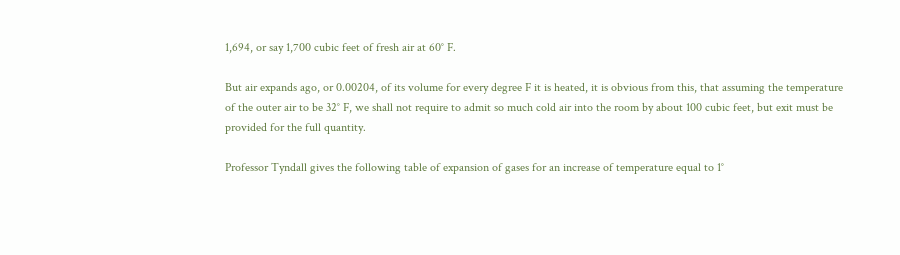1,694, or say 1,700 cubic feet of fresh air at 60° F.

But air expands ago, or 0.00204, of its volume for every degree F it is heated, it is obvious from this, that assuming the temperature of the outer air to be 32° F, we shall not require to admit so much cold air into the room by about 100 cubic feet, but exit must be provided for the full quantity.

Professor Tyndall gives the following table of expansion of gases for an increase of temperature equal to 1°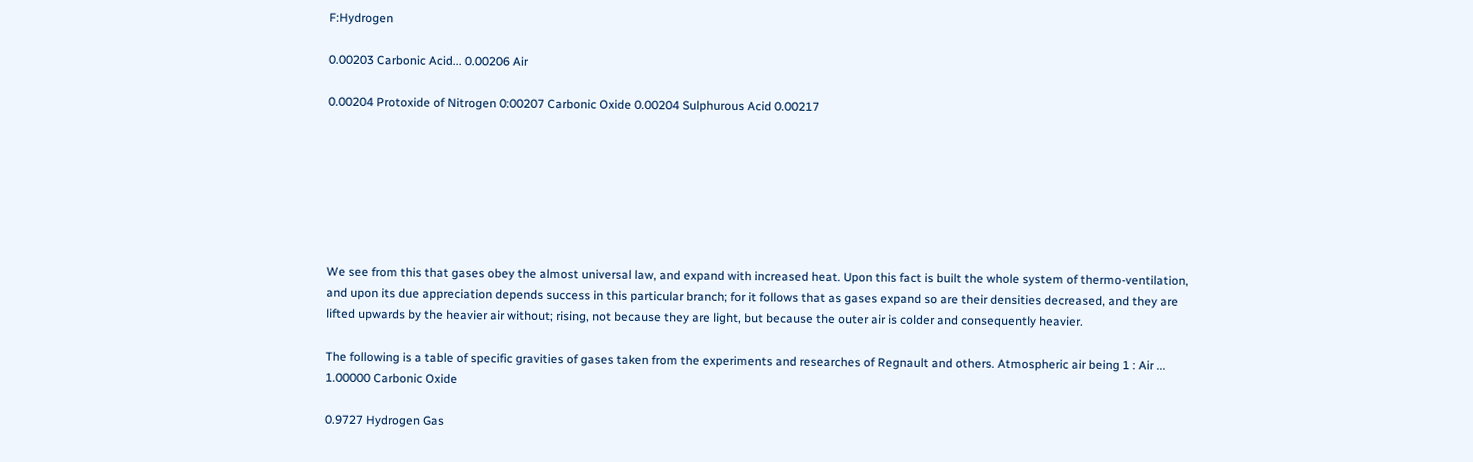F:Hydrogen

0.00203 Carbonic Acid... 0.00206 Air

0.00204 Protoxide of Nitrogen 0:00207 Carbonic Oxide 0.00204 Sulphurous Acid 0.00217







We see from this that gases obey the almost universal law, and expand with increased heat. Upon this fact is built the whole system of thermo-ventilation, and upon its due appreciation depends success in this particular branch; for it follows that as gases expand so are their densities decreased, and they are lifted upwards by the heavier air without; rising, not because they are light, but because the outer air is colder and consequently heavier.

The following is a table of specific gravities of gases taken from the experiments and researches of Regnault and others. Atmospheric air being 1 : Air ... 1.00000 Carbonic Oxide

0.9727 Hydrogen Gas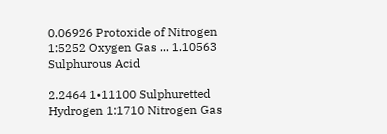0.06926 Protoxide of Nitrogen 1:5252 Oxygen Gas ... 1.10563 Sulphurous Acid

2.2464 1•11100 Sulphuretted Hydrogen 1:1710 Nitrogen Gas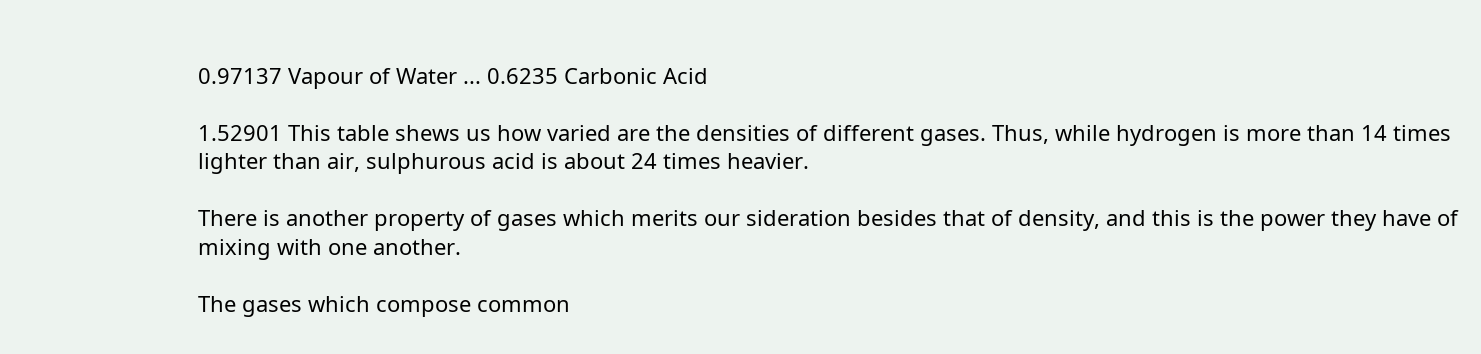0.97137 Vapour of Water ... 0.6235 Carbonic Acid

1.52901 This table shews us how varied are the densities of different gases. Thus, while hydrogen is more than 14 times lighter than air, sulphurous acid is about 24 times heavier.

There is another property of gases which merits our sideration besides that of density, and this is the power they have of mixing with one another.

The gases which compose common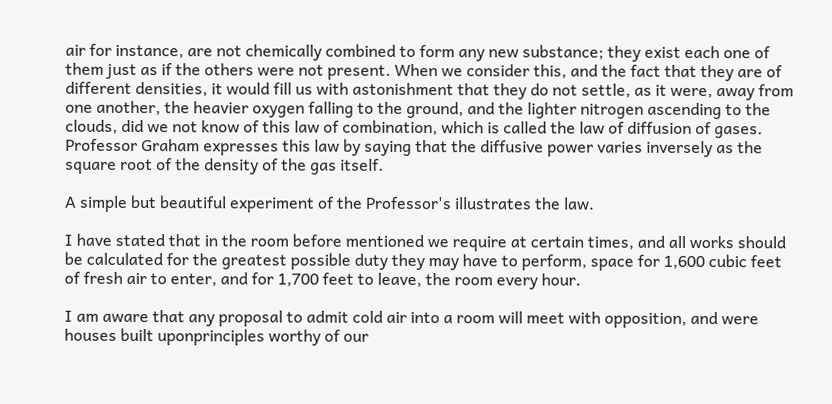air for instance, are not chemically combined to form any new substance; they exist each one of them just as if the others were not present. When we consider this, and the fact that they are of different densities, it would fill us with astonishment that they do not settle, as it were, away from one another, the heavier oxygen falling to the ground, and the lighter nitrogen ascending to the clouds, did we not know of this law of combination, which is called the law of diffusion of gases. Professor Graham expresses this law by saying that the diffusive power varies inversely as the square root of the density of the gas itself.

A simple but beautiful experiment of the Professor's illustrates the law.

I have stated that in the room before mentioned we require at certain times, and all works should be calculated for the greatest possible duty they may have to perform, space for 1,600 cubic feet of fresh air to enter, and for 1,700 feet to leave, the room every hour.

I am aware that any proposal to admit cold air into a room will meet with opposition, and were houses built uponprinciples worthy of our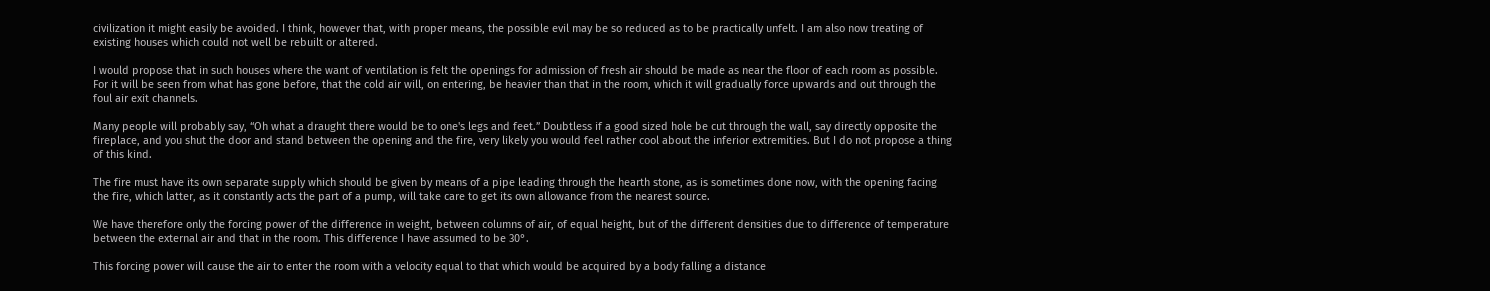civilization it might easily be avoided. I think, however that, with proper means, the possible evil may be so reduced as to be practically unfelt. I am also now treating of existing houses which could not well be rebuilt or altered.

I would propose that in such houses where the want of ventilation is felt the openings for admission of fresh air should be made as near the floor of each room as possible. For it will be seen from what has gone before, that the cold air will, on entering, be heavier than that in the room, which it will gradually force upwards and out through the foul air exit channels.

Many people will probably say, “Oh what a draught there would be to one's legs and feet.” Doubtless if a good sized hole be cut through the wall, say directly opposite the fireplace, and you shut the door and stand between the opening and the fire, very likely you would feel rather cool about the inferior extremities. But I do not propose a thing of this kind.

The fire must have its own separate supply which should be given by means of a pipe leading through the hearth stone, as is sometimes done now, with the opening facing the fire, which latter, as it constantly acts the part of a pump, will take care to get its own allowance from the nearest source.

We have therefore only the forcing power of the difference in weight, between columns of air, of equal height, but of the different densities due to difference of temperature between the external air and that in the room. This difference I have assumed to be 30°.

This forcing power will cause the air to enter the room with a velocity equal to that which would be acquired by a body falling a distance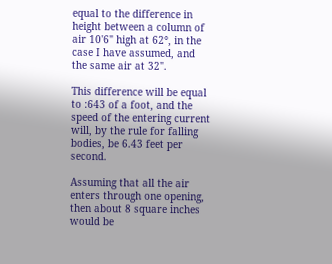equal to the difference in height between a column of air 10'6" high at 62°, in the case I have assumed, and the same air at 32".

This difference will be equal to :643 of a foot, and the speed of the entering current will, by the rule for falling bodies, be 6.43 feet per second.

Assuming that all the air enters through one opening, then about 8 square inches would be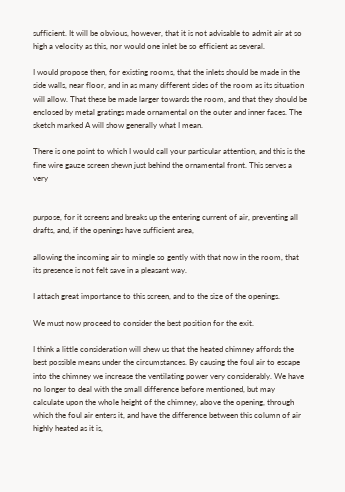sufficient. It will be obvious, however, that it is not advisable to admit air at so high a velocity as this, nor would one inlet be so efficient as several.

I would propose then, for existing rooms, that the inlets should be made in the side walls, near floor, and in as many different sides of the room as its situation will allow. That these be made larger towards the room, and that they should be enclosed by metal gratings made ornamental on the outer and inner faces. The sketch marked A will show generally what I mean.

There is one point to which I would call your particular attention, and this is the fine wire gauze screen shewn just behind the ornamental front. This serves a very


purpose, for it screens and breaks up the entering current of air, preventing all drafts, and, if the openings have sufficient area,

allowing the incoming air to mingle so gently with that now in the room, that its presence is not felt save in a pleasant way.

I attach great importance to this screen, and to the size of the openings.

We must now proceed to consider the best position for the exit.

I think a little consideration will shew us that the heated chimney affords the best possible means under the circumstances. By causing the foul air to escape into the chimney we increase the ventilating power very considerably. We have no longer to deal with the small difference before mentioned, but may calculate upon the whole height of the chimney, above the opening, through which the foul air enters it, and have the difference between this column of air highly heated as it is,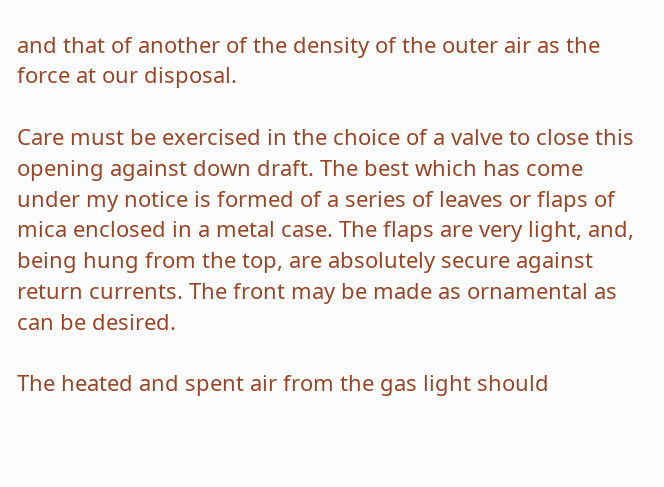and that of another of the density of the outer air as the force at our disposal.

Care must be exercised in the choice of a valve to close this opening against down draft. The best which has come under my notice is formed of a series of leaves or flaps of mica enclosed in a metal case. The flaps are very light, and, being hung from the top, are absolutely secure against return currents. The front may be made as ornamental as can be desired.

The heated and spent air from the gas light should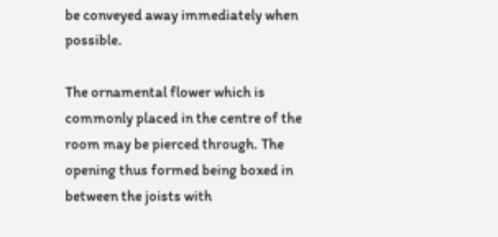be conveyed away immediately when possible.

The ornamental flower which is commonly placed in the centre of the room may be pierced through. The opening thus formed being boxed in between the joists with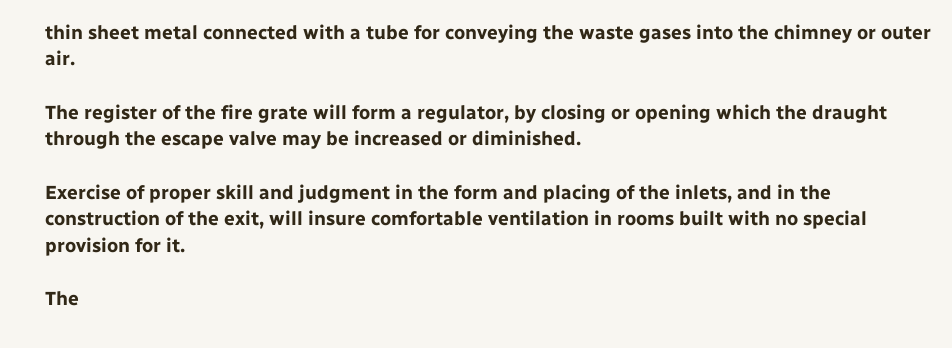thin sheet metal connected with a tube for conveying the waste gases into the chimney or outer air.

The register of the fire grate will form a regulator, by closing or opening which the draught through the escape valve may be increased or diminished.

Exercise of proper skill and judgment in the form and placing of the inlets, and in the construction of the exit, will insure comfortable ventilation in rooms built with no special provision for it.

The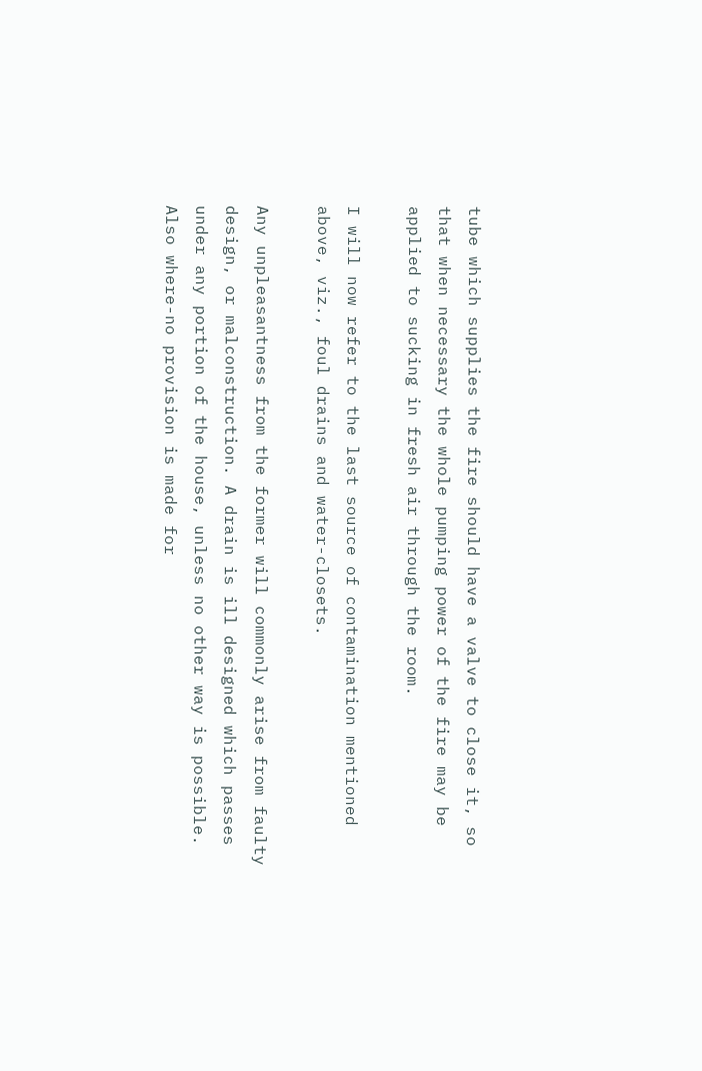tube which supplies the fire should have a valve to close it, so that when necessary the whole pumping power of the fire may be applied to sucking in fresh air through the room.

I will now refer to the last source of contamination mentioned above, viz., foul drains and water-closets.

Any unpleasantness from the former will commonly arise from faulty design, or malconstruction. A drain is ill designed which passes under any portion of the house, unless no other way is possible. Also where-no provision is made for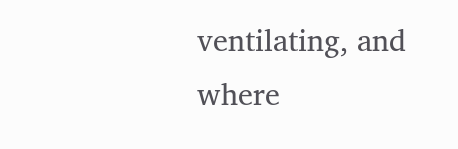ventilating, and where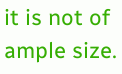it is not of ample size.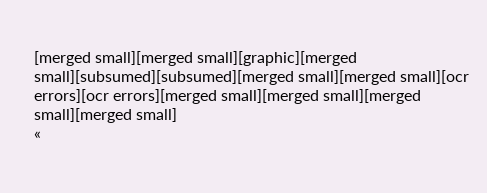[merged small][merged small][graphic][merged small][subsumed][subsumed][merged small][merged small][ocr errors][ocr errors][merged small][merged small][merged small][merged small]
«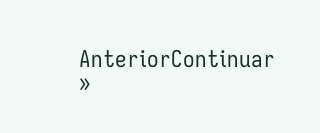AnteriorContinuar »